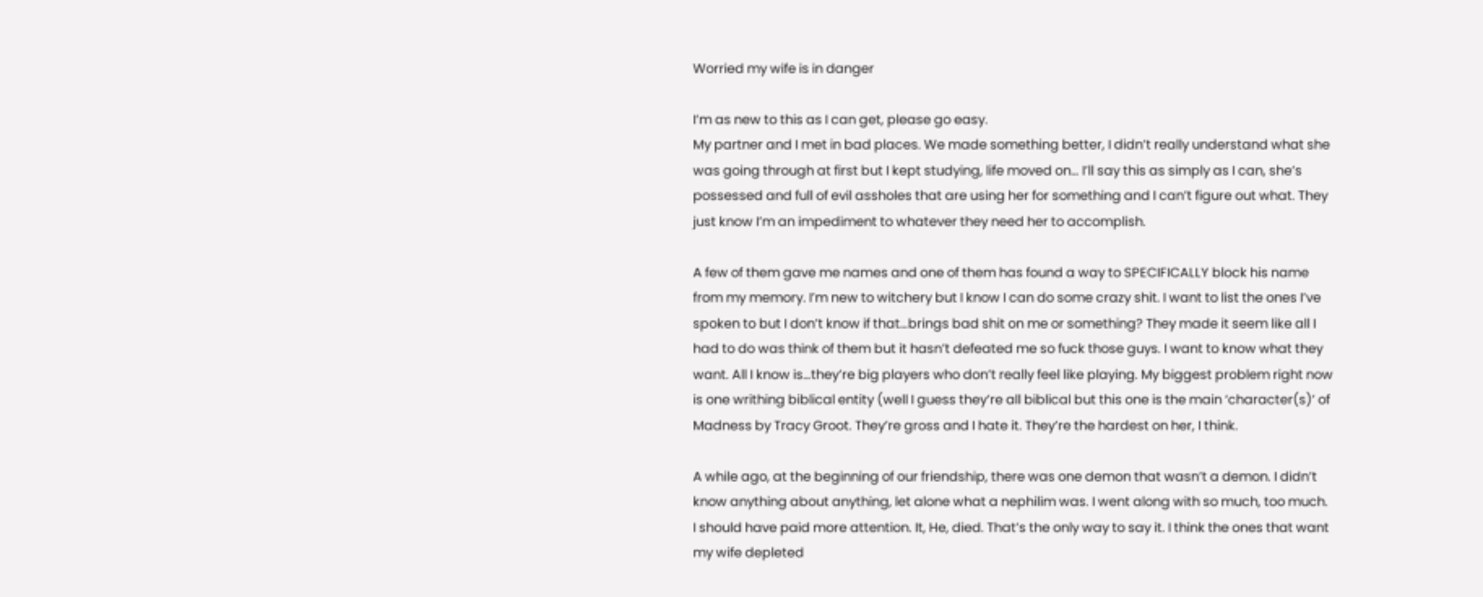Worried my wife is in danger

I’m as new to this as I can get, please go easy.
My partner and I met in bad places. We made something better, I didn’t really understand what she was going through at first but I kept studying, life moved on… I’ll say this as simply as I can, she’s possessed and full of evil assholes that are using her for something and I can’t figure out what. They just know I’m an impediment to whatever they need her to accomplish.

A few of them gave me names and one of them has found a way to SPECIFICALLY block his name from my memory. I’m new to witchery but I know I can do some crazy shit. I want to list the ones I’ve spoken to but I don’t know if that…brings bad shit on me or something? They made it seem like all I had to do was think of them but it hasn’t defeated me so fuck those guys. I want to know what they want. All I know is…they’re big players who don’t really feel like playing. My biggest problem right now is one writhing biblical entity (well I guess they’re all biblical but this one is the main ‘character(s)’ of Madness by Tracy Groot. They’re gross and I hate it. They’re the hardest on her, I think.

A while ago, at the beginning of our friendship, there was one demon that wasn’t a demon. I didn’t know anything about anything, let alone what a nephilim was. I went along with so much, too much. I should have paid more attention. It, He, died. That’s the only way to say it. I think the ones that want my wife depleted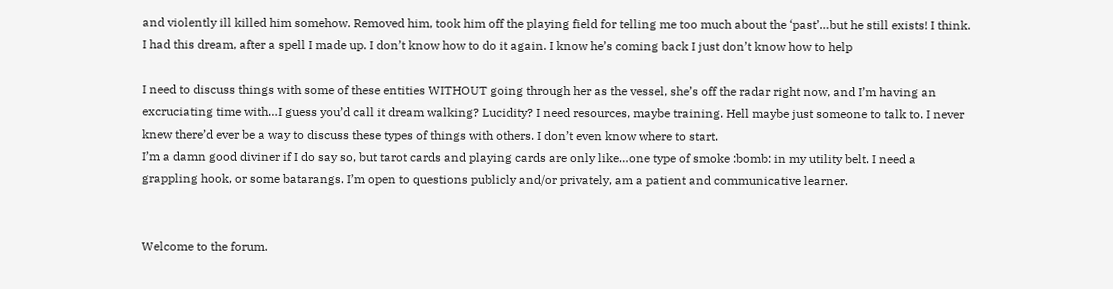and violently ill killed him somehow. Removed him, took him off the playing field for telling me too much about the ‘past’…but he still exists! I think. I had this dream, after a spell I made up. I don’t know how to do it again. I know he’s coming back I just don’t know how to help

I need to discuss things with some of these entities WITHOUT going through her as the vessel, she’s off the radar right now, and I’m having an excruciating time with…I guess you’d call it dream walking? Lucidity? I need resources, maybe training. Hell maybe just someone to talk to. I never knew there’d ever be a way to discuss these types of things with others. I don’t even know where to start.
I’m a damn good diviner if I do say so, but tarot cards and playing cards are only like…one type of smoke :bomb: in my utility belt. I need a grappling hook, or some batarangs. I’m open to questions publicly and/or privately, am a patient and communicative learner.


Welcome to the forum.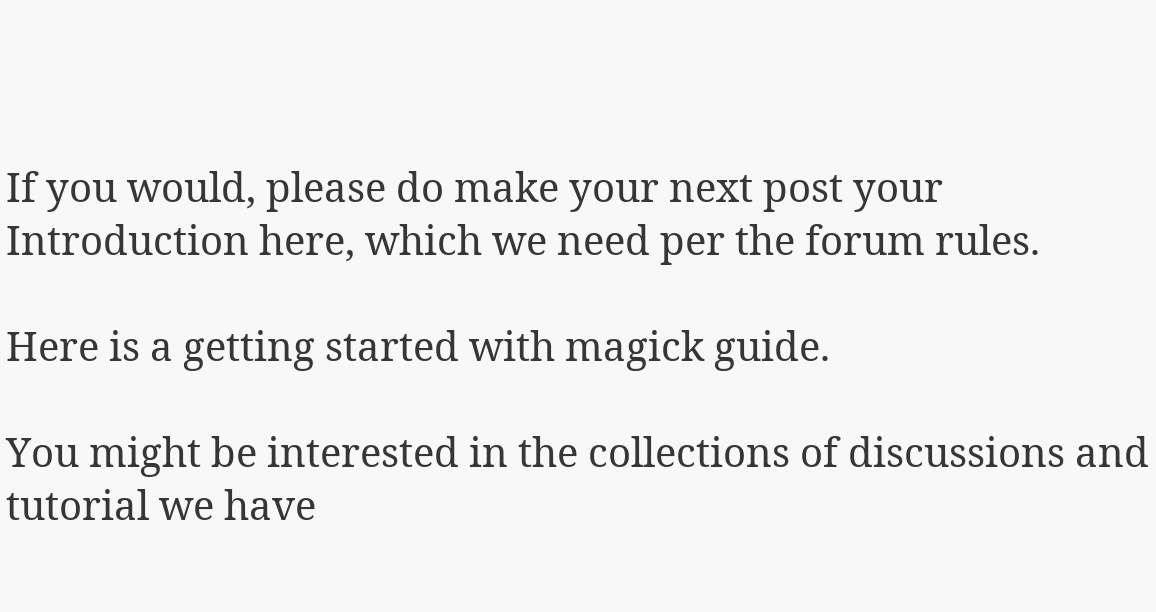If you would, please do make your next post your Introduction here, which we need per the forum rules.

Here is a getting started with magick guide.

You might be interested in the collections of discussions and tutorial we have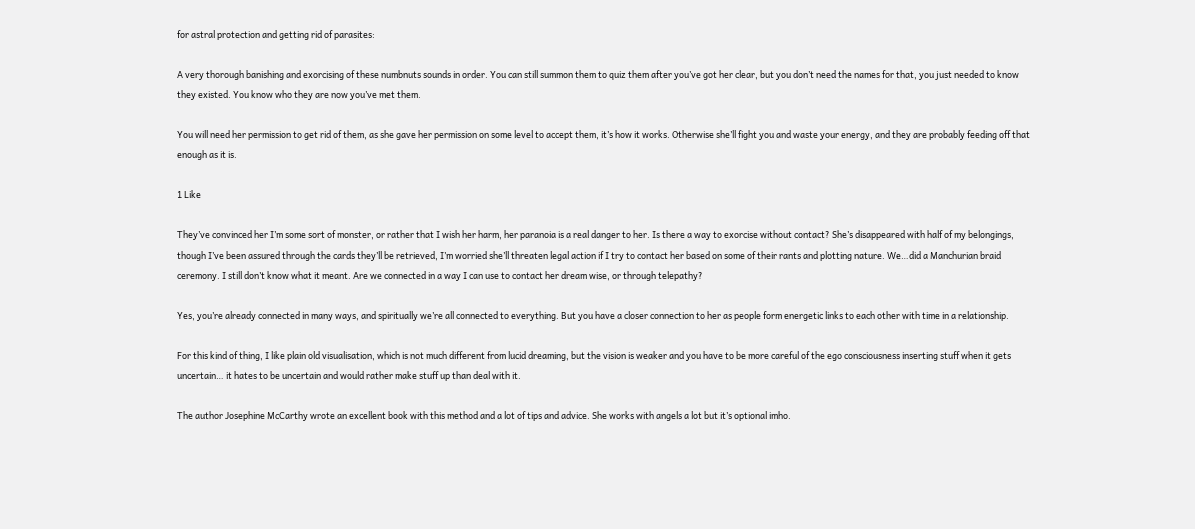for astral protection and getting rid of parasites:

A very thorough banishing and exorcising of these numbnuts sounds in order. You can still summon them to quiz them after you’ve got her clear, but you don’t need the names for that, you just needed to know they existed. You know who they are now you’ve met them.

You will need her permission to get rid of them, as she gave her permission on some level to accept them, it’s how it works. Otherwise she’ll fight you and waste your energy, and they are probably feeding off that enough as it is.

1 Like

They’ve convinced her I’m some sort of monster, or rather that I wish her harm, her paranoia is a real danger to her. Is there a way to exorcise without contact? She’s disappeared with half of my belongings, though I’ve been assured through the cards they’ll be retrieved, I’m worried she’ll threaten legal action if I try to contact her based on some of their rants and plotting nature. We…did a Manchurian braid ceremony. I still don’t know what it meant. Are we connected in a way I can use to contact her dream wise, or through telepathy?

Yes, you’re already connected in many ways, and spiritually we’re all connected to everything. But you have a closer connection to her as people form energetic links to each other with time in a relationship.

For this kind of thing, I like plain old visualisation, which is not much different from lucid dreaming, but the vision is weaker and you have to be more careful of the ego consciousness inserting stuff when it gets uncertain… it hates to be uncertain and would rather make stuff up than deal with it.

The author Josephine McCarthy wrote an excellent book with this method and a lot of tips and advice. She works with angels a lot but it’s optional imho.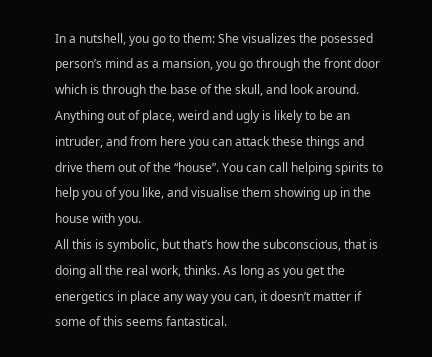In a nutshell, you go to them: She visualizes the posessed person’s mind as a mansion, you go through the front door which is through the base of the skull, and look around. Anything out of place, weird and ugly is likely to be an intruder, and from here you can attack these things and drive them out of the “house”. You can call helping spirits to help you of you like, and visualise them showing up in the house with you.
All this is symbolic, but that’s how the subconscious, that is doing all the real work, thinks. As long as you get the energetics in place any way you can, it doesn’t matter if some of this seems fantastical.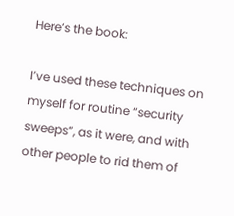Here’s the book:

I’ve used these techniques on myself for routine “security sweeps”, as it were, and with other people to rid them of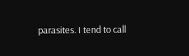parasites. I tend to call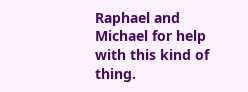Raphael and Michael for help with this kind of thing.